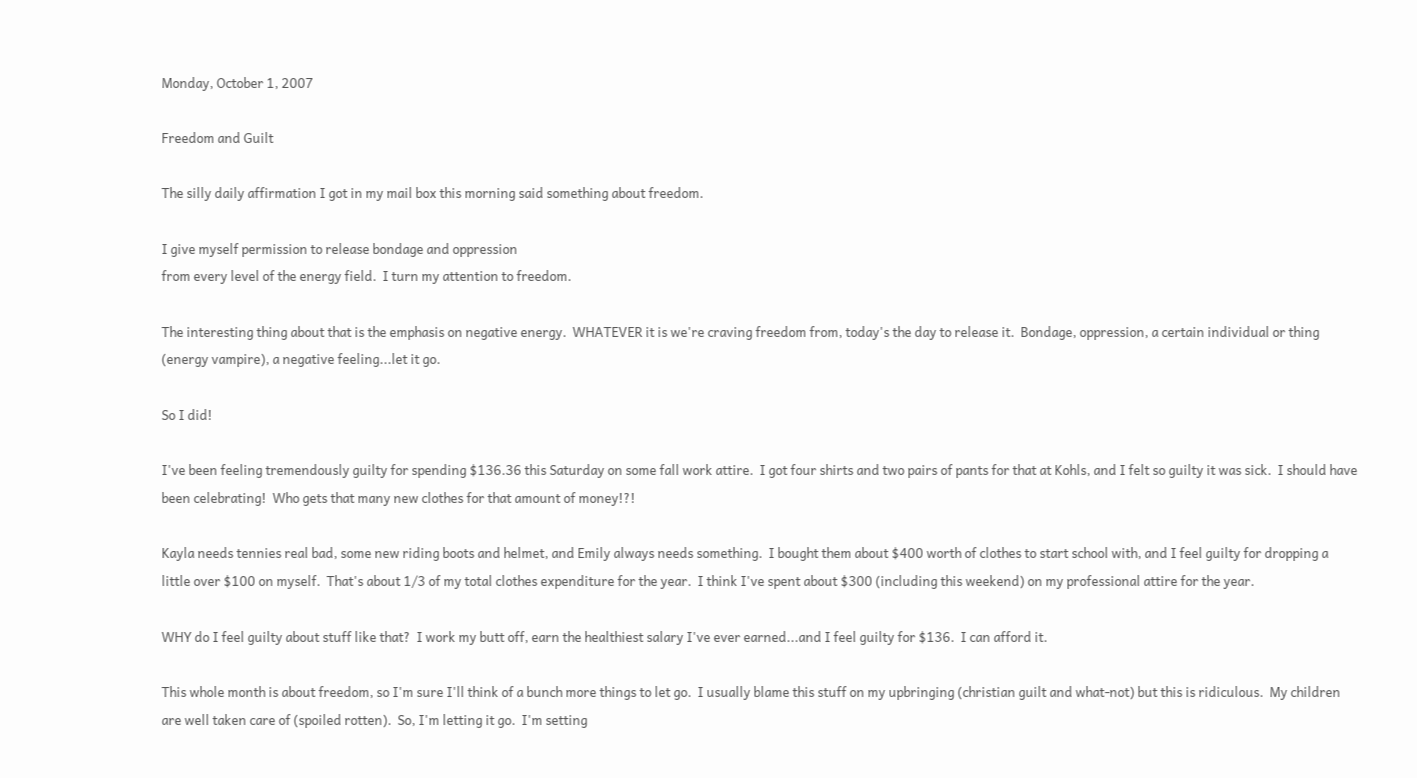Monday, October 1, 2007

Freedom and Guilt

The silly daily affirmation I got in my mail box this morning said something about freedom.

I give myself permission to release bondage and oppression
from every level of the energy field.  I turn my attention to freedom.

The interesting thing about that is the emphasis on negative energy.  WHATEVER it is we're craving freedom from, today's the day to release it.  Bondage, oppression, a certain individual or thing (energy vampire), a negative feeling...let it go.

So I did!

I've been feeling tremendously guilty for spending $136.36 this Saturday on some fall work attire.  I got four shirts and two pairs of pants for that at Kohls, and I felt so guilty it was sick.  I should have been celebrating!  Who gets that many new clothes for that amount of money!?!

Kayla needs tennies real bad, some new riding boots and helmet, and Emily always needs something.  I bought them about $400 worth of clothes to start school with, and I feel guilty for dropping a little over $100 on myself.  That's about 1/3 of my total clothes expenditure for the year.  I think I've spent about $300 (including this weekend) on my professional attire for the year.

WHY do I feel guilty about stuff like that?  I work my butt off, earn the healthiest salary I've ever earned...and I feel guilty for $136.  I can afford it.

This whole month is about freedom, so I'm sure I'll think of a bunch more things to let go.  I usually blame this stuff on my upbringing (christian guilt and what-not) but this is ridiculous.  My children are well taken care of (spoiled rotten).  So, I'm letting it go.  I'm setting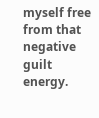myself free from that negative guilt energy.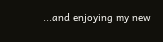...and enjoying my new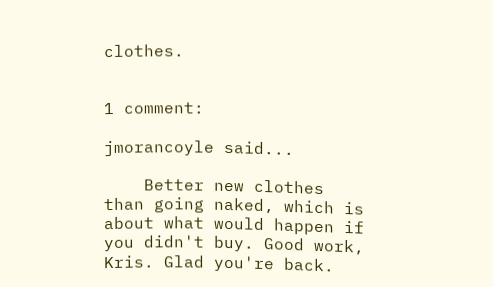clothes.


1 comment:

jmorancoyle said...

    Better new clothes than going naked, which is about what would happen if you didn't buy. Good work, Kris. Glad you're back.